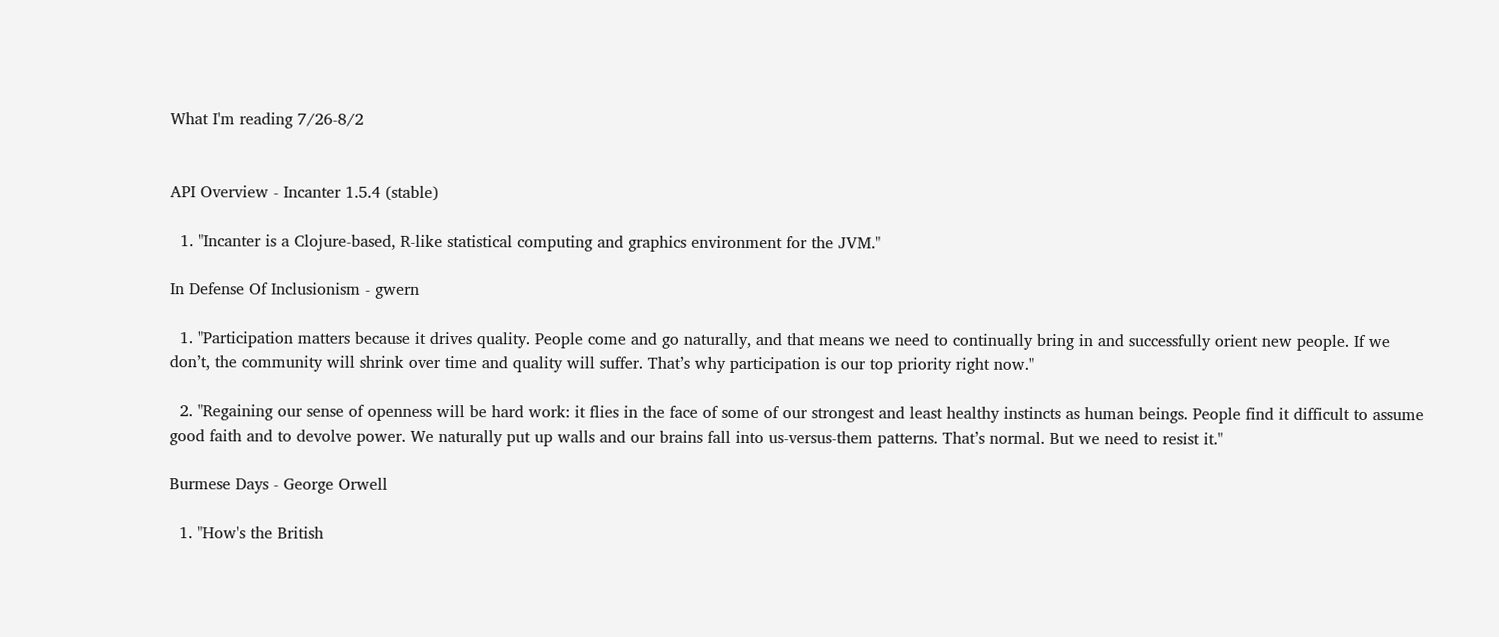What I'm reading 7/26-8/2


API Overview - Incanter 1.5.4 (stable)

  1. "Incanter is a Clojure-based, R-like statistical computing and graphics environment for the JVM."

In Defense Of Inclusionism - gwern

  1. "Participation matters because it drives quality. People come and go naturally, and that means we need to continually bring in and successfully orient new people. If we don’t, the community will shrink over time and quality will suffer. That’s why participation is our top priority right now."

  2. "Regaining our sense of openness will be hard work: it flies in the face of some of our strongest and least healthy instincts as human beings. People find it difficult to assume good faith and to devolve power. We naturally put up walls and our brains fall into us-versus-them patterns. That’s normal. But we need to resist it."

Burmese Days - George Orwell

  1. "How's the British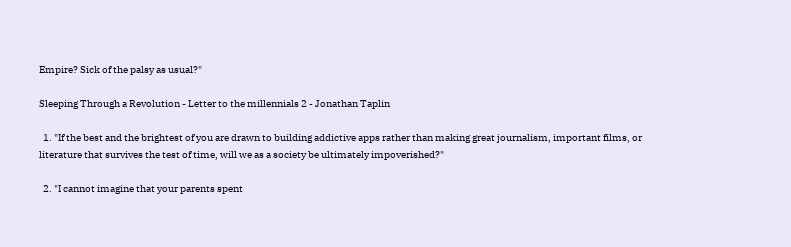Empire? Sick of the palsy as usual?"

Sleeping Through a Revolution - Letter to the millennials 2 - Jonathan Taplin

  1. "If the best and the brightest of you are drawn to building addictive apps rather than making great journalism, important films, or literature that survives the test of time, will we as a society be ultimately impoverished?"

  2. "I cannot imagine that your parents spent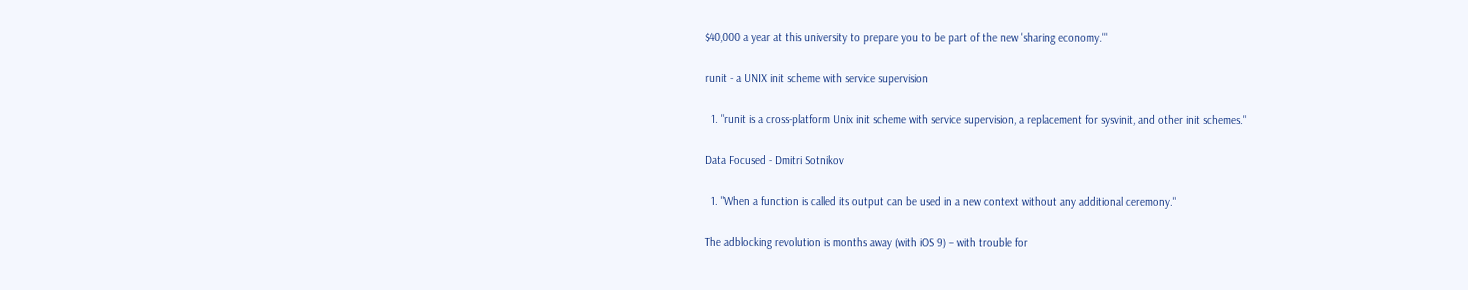$40,000 a year at this university to prepare you to be part of the new 'sharing economy.'"

runit - a UNIX init scheme with service supervision

  1. "runit is a cross-platform Unix init scheme with service supervision, a replacement for sysvinit, and other init schemes."

Data Focused - Dmitri Sotnikov

  1. "When a function is called its output can be used in a new context without any additional ceremony."

The adblocking revolution is months away (with iOS 9) – with trouble for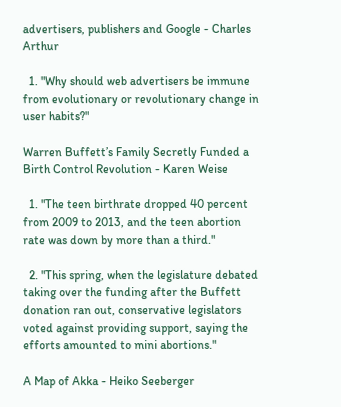advertisers, publishers and Google - Charles Arthur

  1. "Why should web advertisers be immune from evolutionary or revolutionary change in user habits?"

Warren Buffett’s Family Secretly Funded a Birth Control Revolution - Karen Weise

  1. "The teen birthrate dropped 40 percent from 2009 to 2013, and the teen abortion rate was down by more than a third."

  2. "This spring, when the legislature debated taking over the funding after the Buffett donation ran out, conservative legislators voted against providing support, saying the efforts amounted to mini abortions."

A Map of Akka - Heiko Seeberger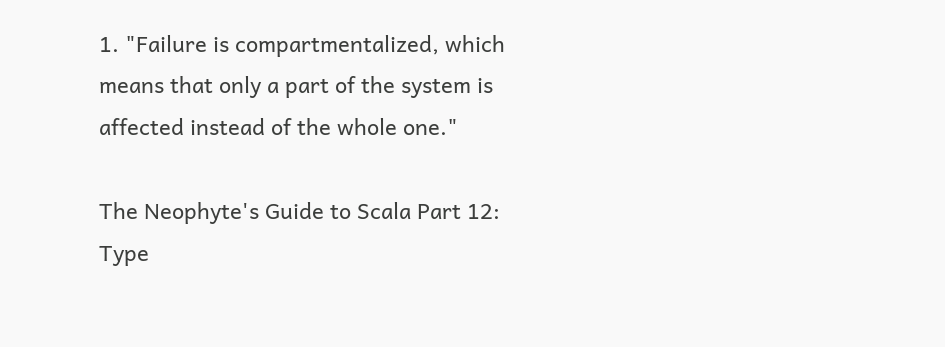1. "Failure is compartmentalized, which means that only a part of the system is affected instead of the whole one."

The Neophyte's Guide to Scala Part 12: Type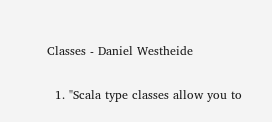Classes - Daniel Westheide

  1. "Scala type classes allow you to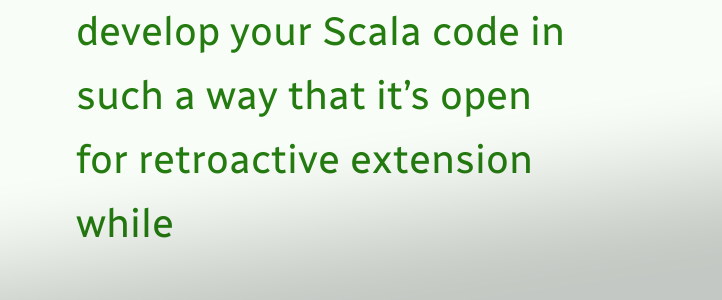develop your Scala code in such a way that it’s open for retroactive extension while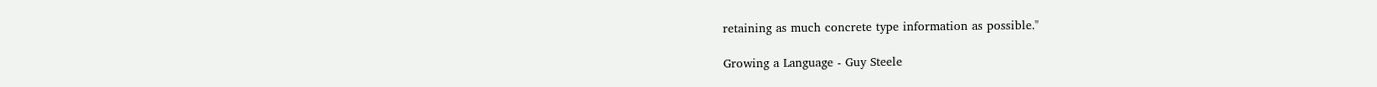retaining as much concrete type information as possible."

Growing a Language - Guy Steele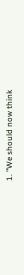1. "We should now think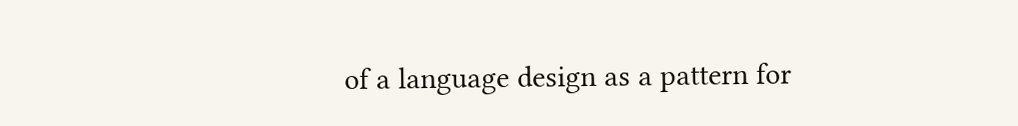of a language design as a pattern for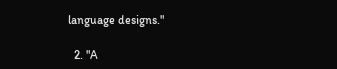language designs."

  2. "A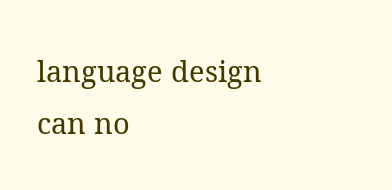language design can no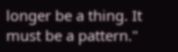longer be a thing. It must be a pattern."